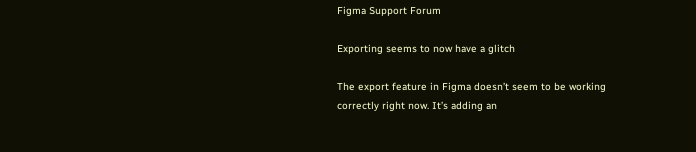Figma Support Forum

Exporting seems to now have a glitch

The export feature in Figma doesn’t seem to be working correctly right now. It’s adding an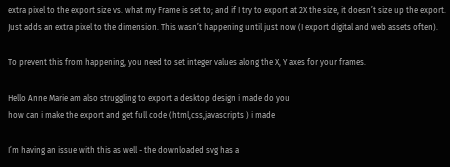extra pixel to the export size vs. what my Frame is set to; and if I try to export at 2X the size, it doesn’t size up the export. Just adds an extra pixel to the dimension. This wasn’t happening until just now (I export digital and web assets often).

To prevent this from happening, you need to set integer values along the X, Y axes for your frames.

Hello Anne Marie am also struggling to export a desktop design i made do you
how can i make the export and get full code (html,css,javascripts ) i made

I’m having an issue with this as well - the downloaded svg has a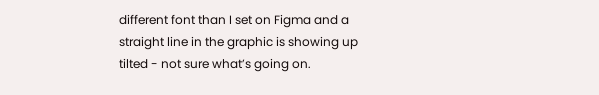different font than I set on Figma and a straight line in the graphic is showing up tilted - not sure what’s going on.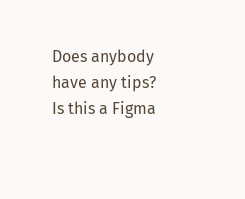Does anybody have any tips? Is this a Figma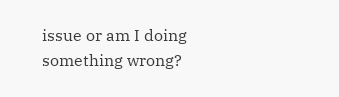issue or am I doing something wrong?